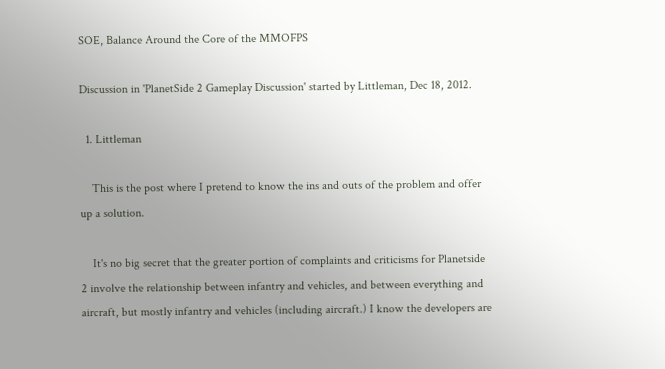SOE, Balance Around the Core of the MMOFPS

Discussion in 'PlanetSide 2 Gameplay Discussion' started by Littleman, Dec 18, 2012.

  1. Littleman

    This is the post where I pretend to know the ins and outs of the problem and offer up a solution.

    It's no big secret that the greater portion of complaints and criticisms for Planetside 2 involve the relationship between infantry and vehicles, and between everything and aircraft, but mostly infantry and vehicles (including aircraft.) I know the developers are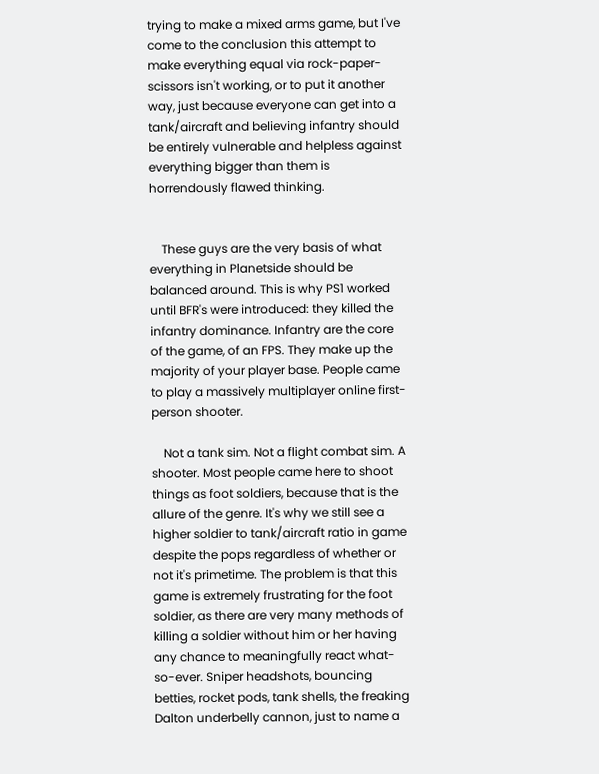trying to make a mixed arms game, but I've come to the conclusion this attempt to make everything equal via rock-paper-scissors isn't working, or to put it another way, just because everyone can get into a tank/aircraft and believing infantry should be entirely vulnerable and helpless against everything bigger than them is horrendously flawed thinking.


    These guys are the very basis of what everything in Planetside should be balanced around. This is why PS1 worked until BFR's were introduced: they killed the infantry dominance. Infantry are the core of the game, of an FPS. They make up the majority of your player base. People came to play a massively multiplayer online first-person shooter.

    Not a tank sim. Not a flight combat sim. A shooter. Most people came here to shoot things as foot soldiers, because that is the allure of the genre. It's why we still see a higher soldier to tank/aircraft ratio in game despite the pops regardless of whether or not it's primetime. The problem is that this game is extremely frustrating for the foot soldier, as there are very many methods of killing a soldier without him or her having any chance to meaningfully react what-so-ever. Sniper headshots, bouncing betties, rocket pods, tank shells, the freaking Dalton underbelly cannon, just to name a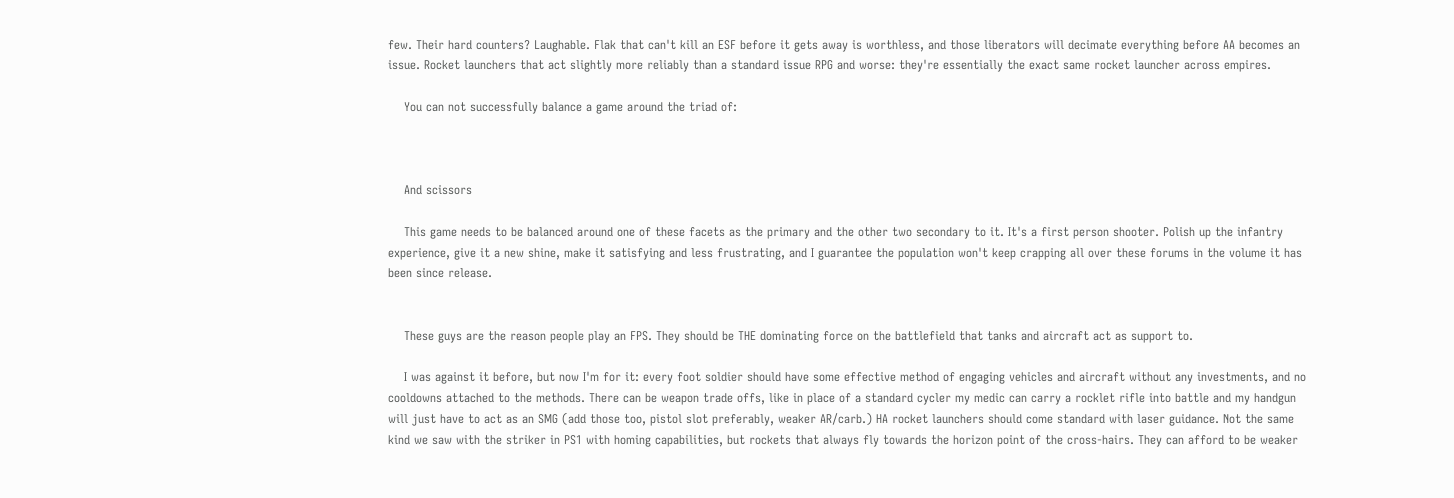few. Their hard counters? Laughable. Flak that can't kill an ESF before it gets away is worthless, and those liberators will decimate everything before AA becomes an issue. Rocket launchers that act slightly more reliably than a standard issue RPG and worse: they're essentially the exact same rocket launcher across empires.

    You can not successfully balance a game around the triad of:



    And scissors

    This game needs to be balanced around one of these facets as the primary and the other two secondary to it. It's a first person shooter. Polish up the infantry experience, give it a new shine, make it satisfying and less frustrating, and I guarantee the population won't keep crapping all over these forums in the volume it has been since release.


    These guys are the reason people play an FPS. They should be THE dominating force on the battlefield that tanks and aircraft act as support to.

    I was against it before, but now I'm for it: every foot soldier should have some effective method of engaging vehicles and aircraft without any investments, and no cooldowns attached to the methods. There can be weapon trade offs, like in place of a standard cycler my medic can carry a rocklet rifle into battle and my handgun will just have to act as an SMG (add those too, pistol slot preferably, weaker AR/carb.) HA rocket launchers should come standard with laser guidance. Not the same kind we saw with the striker in PS1 with homing capabilities, but rockets that always fly towards the horizon point of the cross-hairs. They can afford to be weaker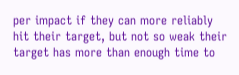per impact if they can more reliably hit their target, but not so weak their target has more than enough time to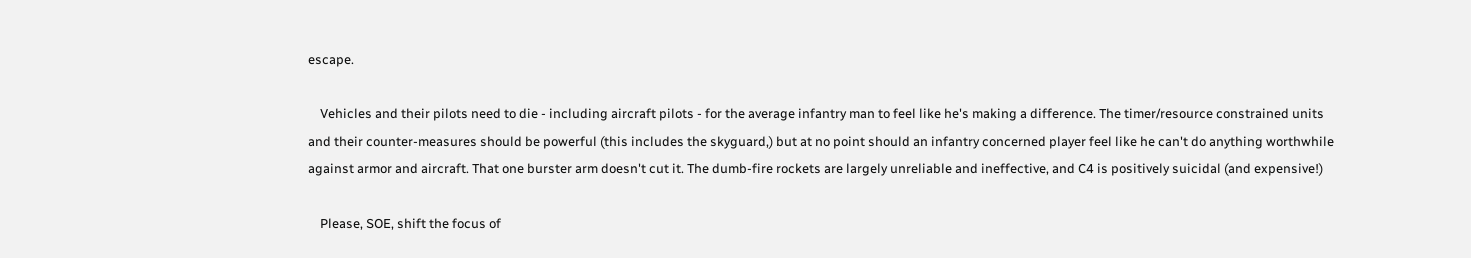escape.

    Vehicles and their pilots need to die - including aircraft pilots - for the average infantry man to feel like he's making a difference. The timer/resource constrained units and their counter-measures should be powerful (this includes the skyguard,) but at no point should an infantry concerned player feel like he can't do anything worthwhile against armor and aircraft. That one burster arm doesn't cut it. The dumb-fire rockets are largely unreliable and ineffective, and C4 is positively suicidal (and expensive!)

    Please, SOE, shift the focus of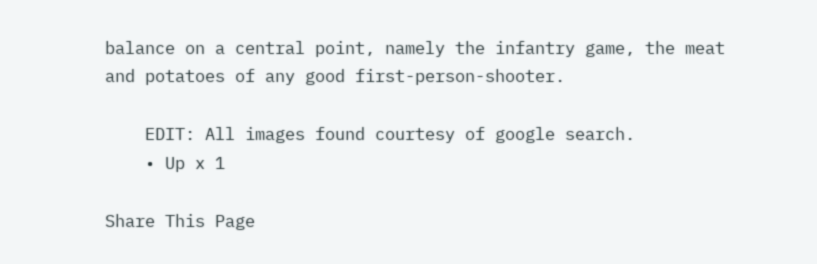balance on a central point, namely the infantry game, the meat and potatoes of any good first-person-shooter.

    EDIT: All images found courtesy of google search.
    • Up x 1

Share This Page